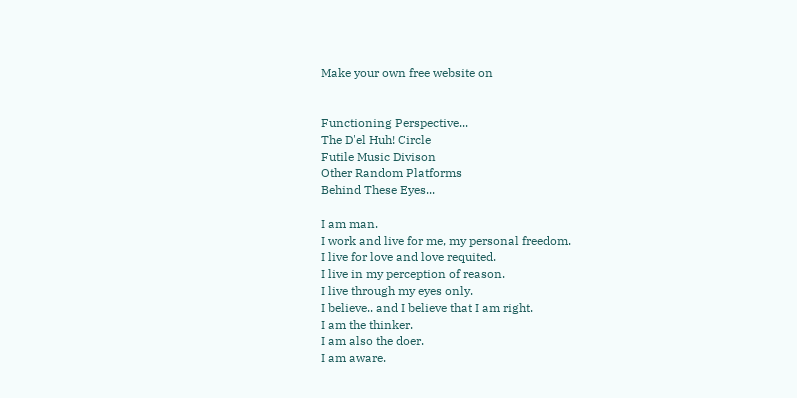Make your own free website on


Functioning Perspective...
The D'el Huh! Circle
Futile Music Divison
Other Random Platforms
Behind These Eyes...

I am man.
I work and live for me, my personal freedom.
I live for love and love requited.
I live in my perception of reason.
I live through my eyes only.
I believe.. and I believe that I am right.
I am the thinker.
I am also the doer.
I am aware.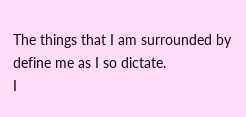The things that I am surrounded by define me as I so dictate.
I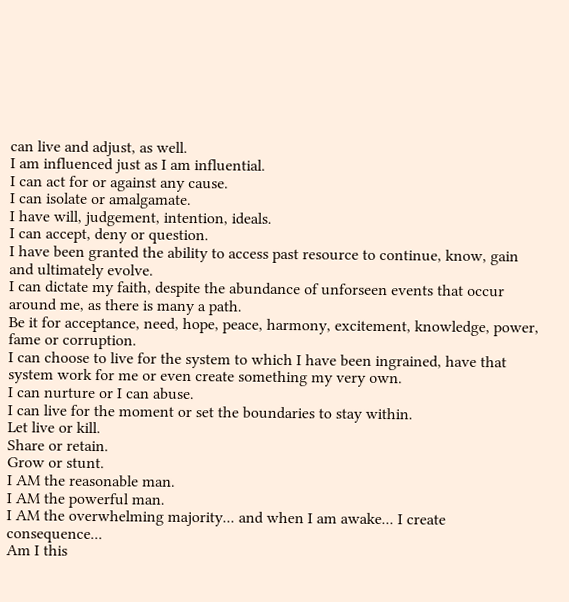can live and adjust, as well.
I am influenced just as I am influential.
I can act for or against any cause.
I can isolate or amalgamate.
I have will, judgement, intention, ideals.
I can accept, deny or question.
I have been granted the ability to access past resource to continue, know, gain and ultimately evolve.
I can dictate my faith, despite the abundance of unforseen events that occur around me, as there is many a path.
Be it for acceptance, need, hope, peace, harmony, excitement, knowledge, power, fame or corruption.
I can choose to live for the system to which I have been ingrained, have that system work for me or even create something my very own.
I can nurture or I can abuse.
I can live for the moment or set the boundaries to stay within.
Let live or kill.
Share or retain.
Grow or stunt.
I AM the reasonable man.
I AM the powerful man.
I AM the overwhelming majority... and when I am awake... I create consequence...
Am I this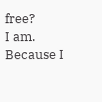free?
I am.
Because I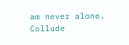am never alone.
Collude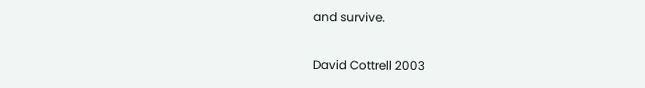and survive.

David Cottrell 2003